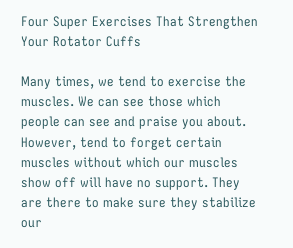Four Super Exercises That Strengthen Your Rotator Cuffs

Many times, we tend to exercise the muscles. We can see those which people can see and praise you about. However, tend to forget certain muscles without which our muscles show off will have no support. They are there to make sure they stabilize our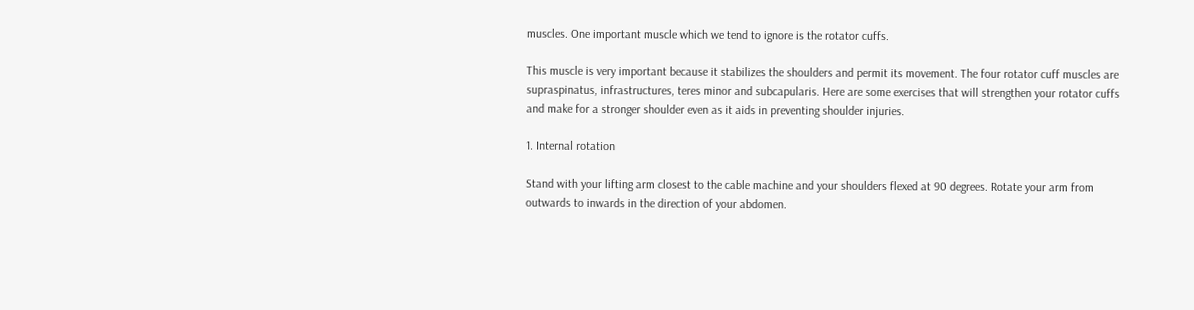muscles. One important muscle which we tend to ignore is the rotator cuffs.

This muscle is very important because it stabilizes the shoulders and permit its movement. The four rotator cuff muscles are supraspinatus, infrastructures, teres minor and subcapularis. Here are some exercises that will strengthen your rotator cuffs and make for a stronger shoulder even as it aids in preventing shoulder injuries.

1. Internal rotation

Stand with your lifting arm closest to the cable machine and your shoulders flexed at 90 degrees. Rotate your arm from outwards to inwards in the direction of your abdomen.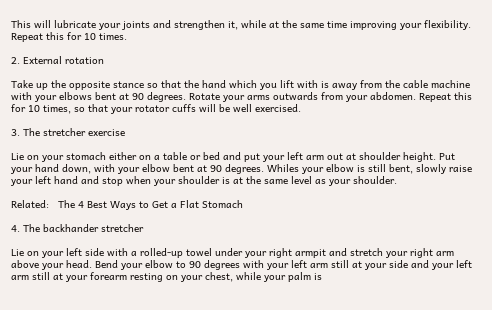This will lubricate your joints and strengthen it, while at the same time improving your flexibility. Repeat this for 10 times.

2. External rotation

Take up the opposite stance so that the hand which you lift with is away from the cable machine with your elbows bent at 90 degrees. Rotate your arms outwards from your abdomen. Repeat this for 10 times, so that your rotator cuffs will be well exercised.

3. The stretcher exercise

Lie on your stomach either on a table or bed and put your left arm out at shoulder height. Put your hand down, with your elbow bent at 90 degrees. Whiles your elbow is still bent, slowly raise your left hand and stop when your shoulder is at the same level as your shoulder.

Related:   The 4 Best Ways to Get a Flat Stomach

4. The backhander stretcher

Lie on your left side with a rolled-up towel under your right armpit and stretch your right arm above your head. Bend your elbow to 90 degrees with your left arm still at your side and your left arm still at your forearm resting on your chest, while your palm is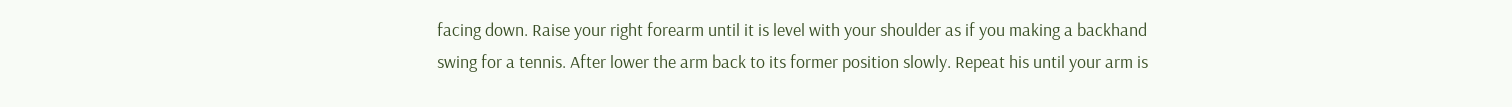facing down. Raise your right forearm until it is level with your shoulder as if you making a backhand swing for a tennis. After lower the arm back to its former position slowly. Repeat his until your arm is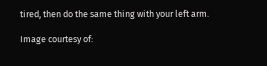tired, then do the same thing with your left arm.

Image courtesy of: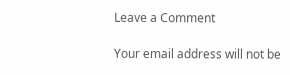Leave a Comment

Your email address will not be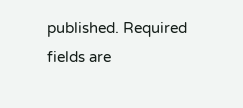published. Required fields are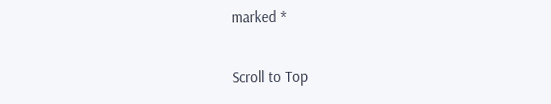marked *

Scroll to Top